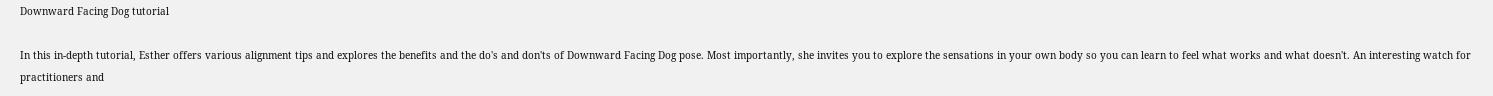Downward Facing Dog tutorial

In this in-depth tutorial, Esther offers various alignment tips and explores the benefits and the do's and don'ts of Downward Facing Dog pose. Most importantly, she invites you to explore the sensations in your own body so you can learn to feel what works and what doesn't. An interesting watch for practitioners and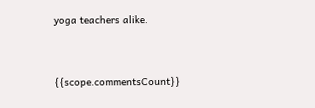yoga teachers alike.


{{scope.commentsCount}}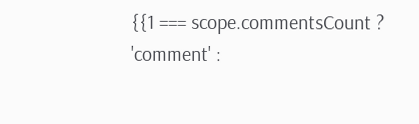{{1 === scope.commentsCount ? 'comment' :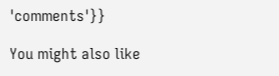'comments'}}

You might also like